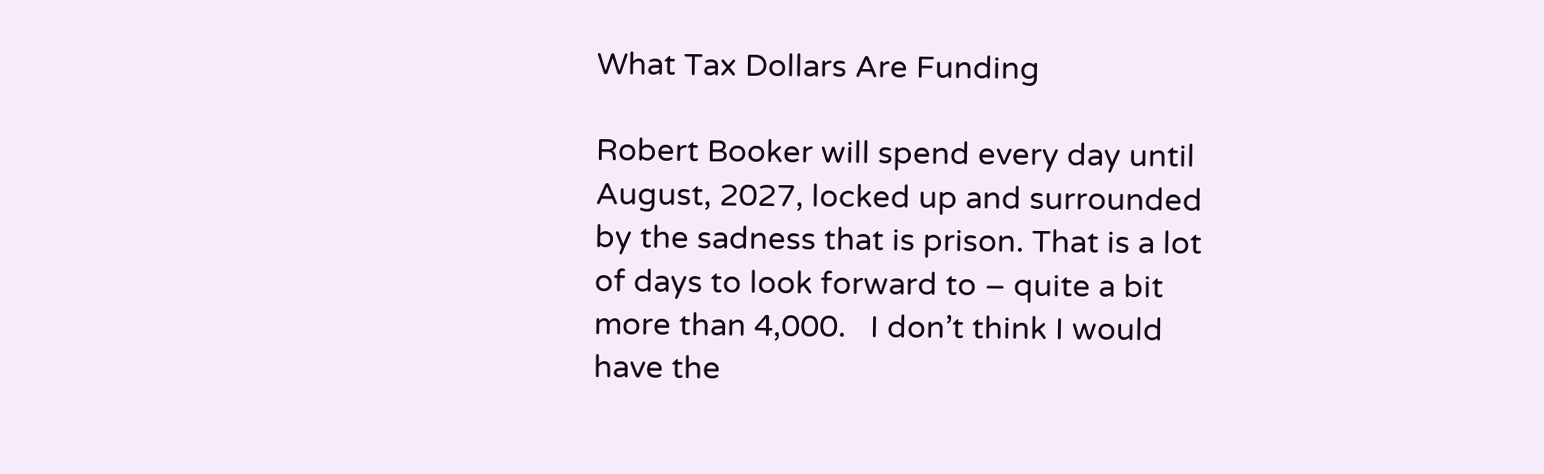What Tax Dollars Are Funding

Robert Booker will spend every day until August, 2027, locked up and surrounded by the sadness that is prison. That is a lot of days to look forward to – quite a bit more than 4,000.   I don’t think I would have the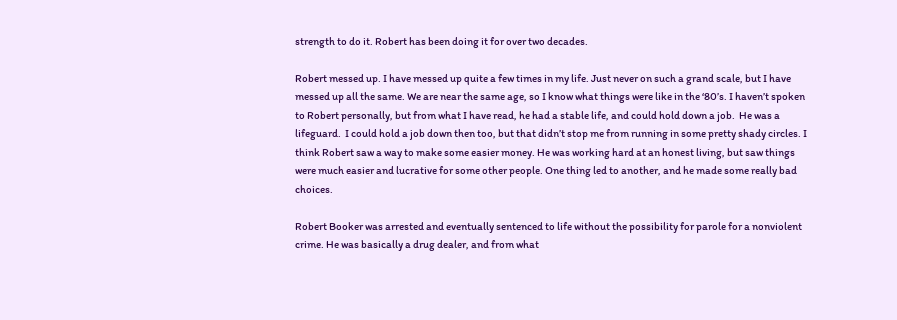strength to do it. Robert has been doing it for over two decades.

Robert messed up. I have messed up quite a few times in my life. Just never on such a grand scale, but I have messed up all the same. We are near the same age, so I know what things were like in the ‘80’s. I haven’t spoken to Robert personally, but from what I have read, he had a stable life, and could hold down a job.  He was a lifeguard.  I could hold a job down then too, but that didn’t stop me from running in some pretty shady circles. I think Robert saw a way to make some easier money. He was working hard at an honest living, but saw things were much easier and lucrative for some other people. One thing led to another, and he made some really bad choices.

Robert Booker was arrested and eventually sentenced to life without the possibility for parole for a nonviolent crime. He was basically a drug dealer, and from what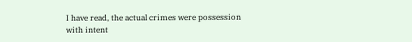I have read, the actual crimes were possession with intent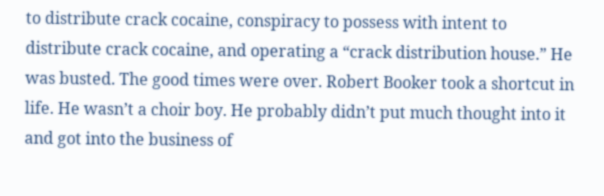to distribute crack cocaine, conspiracy to possess with intent to distribute crack cocaine, and operating a “crack distribution house.” He was busted. The good times were over. Robert Booker took a shortcut in life. He wasn’t a choir boy. He probably didn’t put much thought into it and got into the business of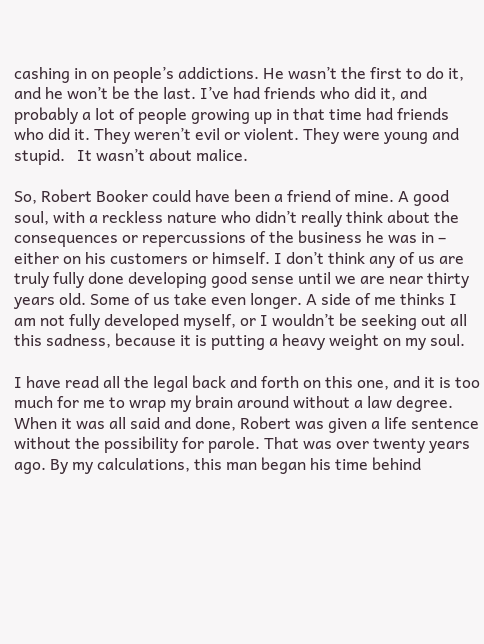cashing in on people’s addictions. He wasn’t the first to do it, and he won’t be the last. I’ve had friends who did it, and probably a lot of people growing up in that time had friends who did it. They weren’t evil or violent. They were young and stupid.   It wasn’t about malice.

So, Robert Booker could have been a friend of mine. A good soul, with a reckless nature who didn’t really think about the consequences or repercussions of the business he was in – either on his customers or himself. I don’t think any of us are truly fully done developing good sense until we are near thirty years old. Some of us take even longer. A side of me thinks I am not fully developed myself, or I wouldn’t be seeking out all this sadness, because it is putting a heavy weight on my soul.

I have read all the legal back and forth on this one, and it is too much for me to wrap my brain around without a law degree. When it was all said and done, Robert was given a life sentence without the possibility for parole. That was over twenty years ago. By my calculations, this man began his time behind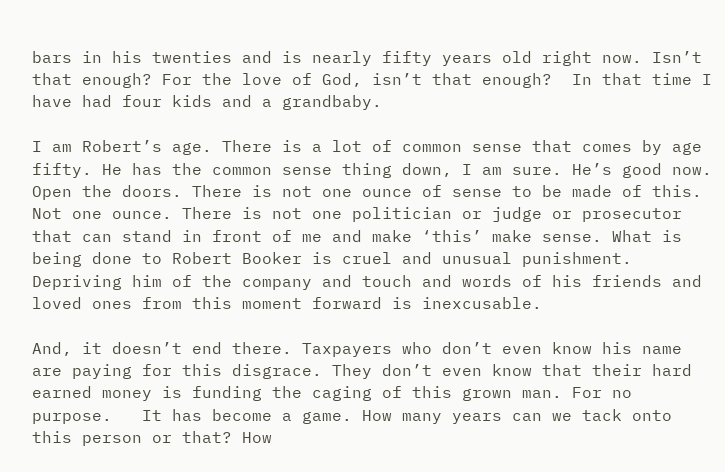bars in his twenties and is nearly fifty years old right now. Isn’t that enough? For the love of God, isn’t that enough?  In that time I have had four kids and a grandbaby.

I am Robert’s age. There is a lot of common sense that comes by age fifty. He has the common sense thing down, I am sure. He’s good now. Open the doors. There is not one ounce of sense to be made of this. Not one ounce. There is not one politician or judge or prosecutor that can stand in front of me and make ‘this’ make sense. What is being done to Robert Booker is cruel and unusual punishment. Depriving him of the company and touch and words of his friends and loved ones from this moment forward is inexcusable.

And, it doesn’t end there. Taxpayers who don’t even know his name are paying for this disgrace. They don’t even know that their hard earned money is funding the caging of this grown man. For no purpose.   It has become a game. How many years can we tack onto this person or that? How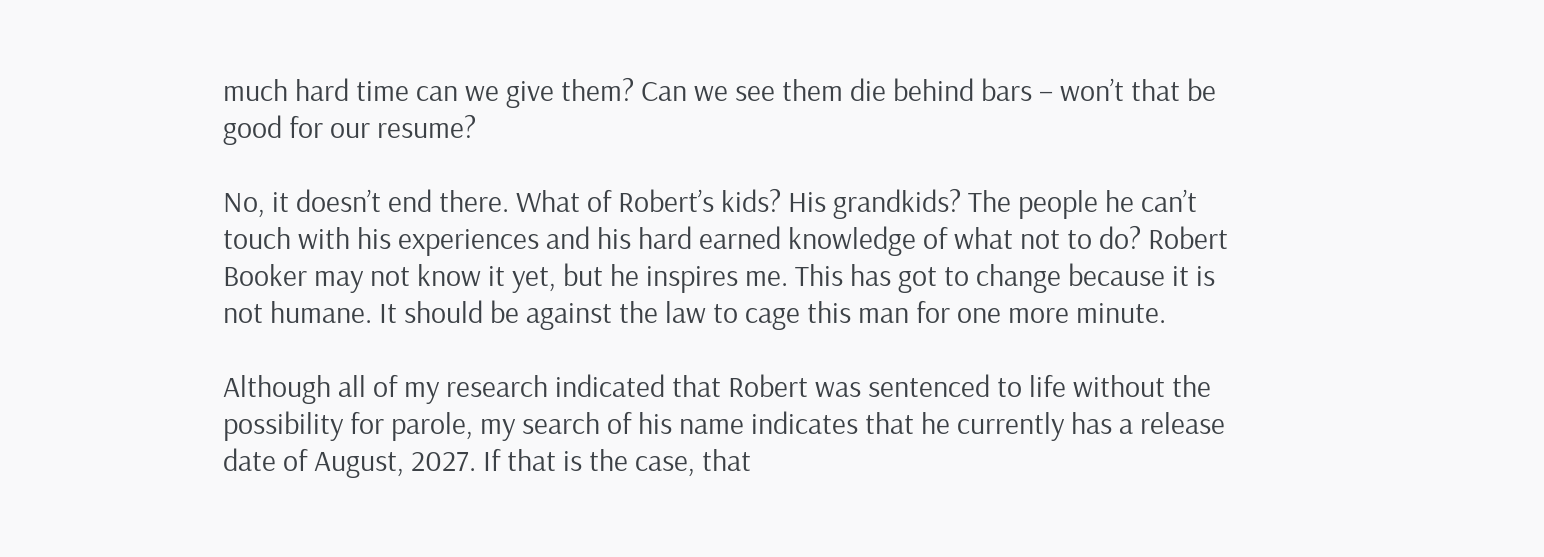much hard time can we give them? Can we see them die behind bars – won’t that be good for our resume?

No, it doesn’t end there. What of Robert’s kids? His grandkids? The people he can’t touch with his experiences and his hard earned knowledge of what not to do? Robert Booker may not know it yet, but he inspires me. This has got to change because it is not humane. It should be against the law to cage this man for one more minute.

Although all of my research indicated that Robert was sentenced to life without the possibility for parole, my search of his name indicates that he currently has a release date of August, 2027. If that is the case, that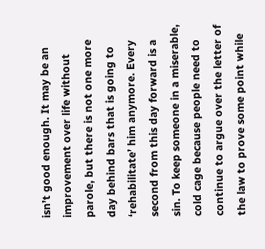isn’t good enough. It may be an improvement over life without parole, but there is not one more day behind bars that is going to ‘rehabilitate’ him anymore. Every second from this day forward is a sin. To keep someone in a miserable, cold cage because people need to continue to argue over the letter of the law to prove some point while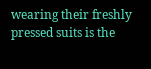wearing their freshly pressed suits is the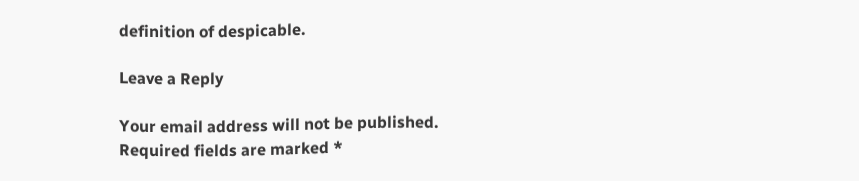definition of despicable.

Leave a Reply

Your email address will not be published. Required fields are marked *